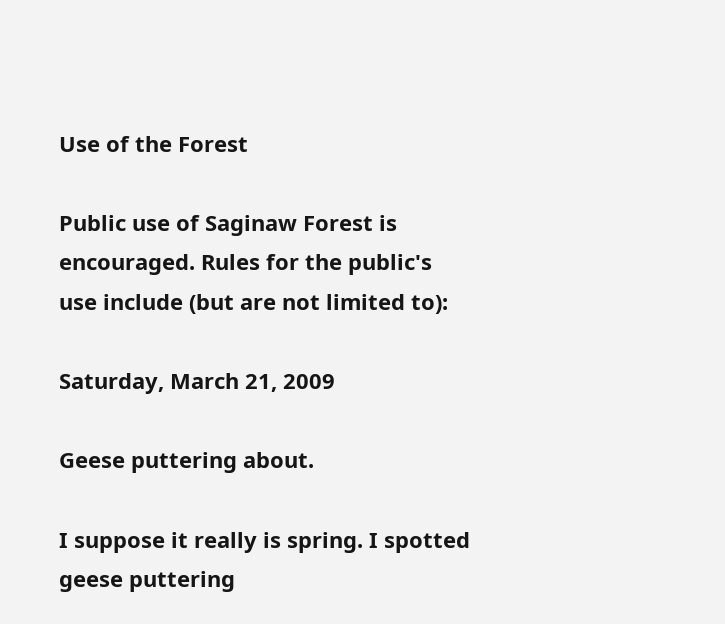Use of the Forest

Public use of Saginaw Forest is encouraged. Rules for the public's use include (but are not limited to):

Saturday, March 21, 2009

Geese puttering about.

I suppose it really is spring. I spotted geese puttering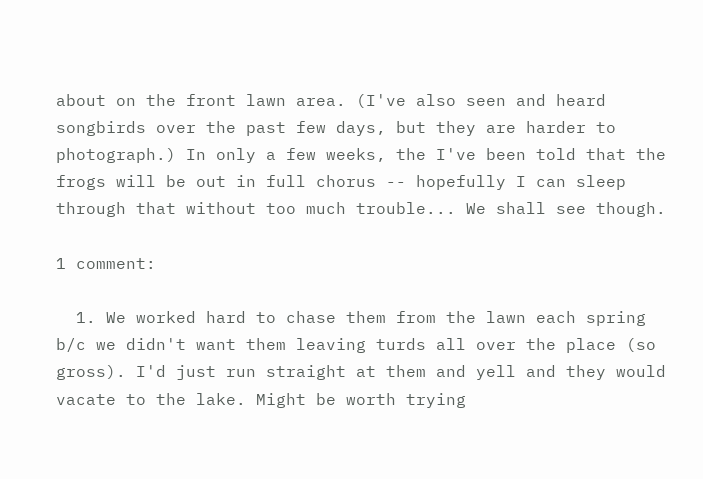about on the front lawn area. (I've also seen and heard songbirds over the past few days, but they are harder to photograph.) In only a few weeks, the I've been told that the frogs will be out in full chorus -- hopefully I can sleep through that without too much trouble... We shall see though.

1 comment:

  1. We worked hard to chase them from the lawn each spring b/c we didn't want them leaving turds all over the place (so gross). I'd just run straight at them and yell and they would vacate to the lake. Might be worth trying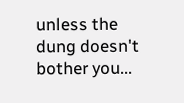unless the dung doesn't bother you...